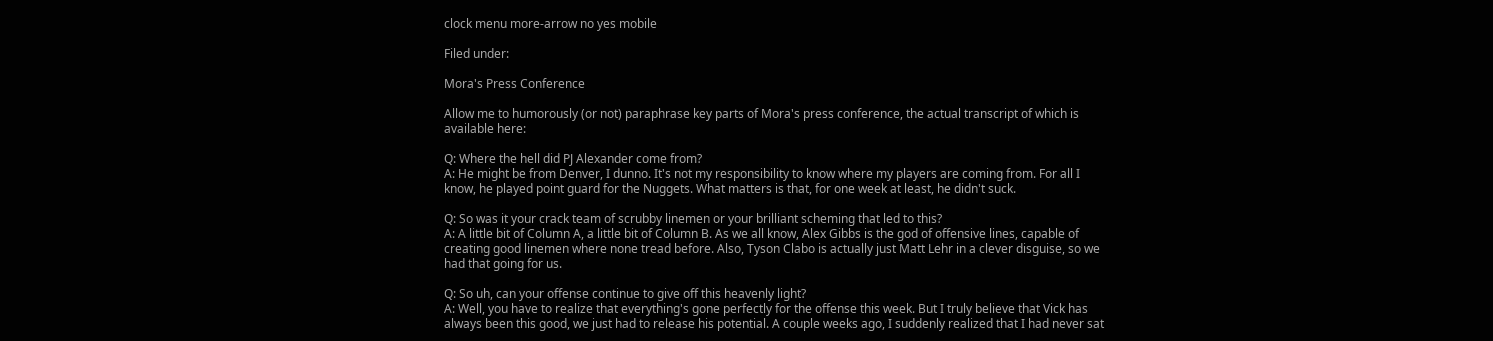clock menu more-arrow no yes mobile

Filed under:

Mora's Press Conference

Allow me to humorously (or not) paraphrase key parts of Mora's press conference, the actual transcript of which is available here:

Q: Where the hell did PJ Alexander come from?
A: He might be from Denver, I dunno. It's not my responsibility to know where my players are coming from. For all I know, he played point guard for the Nuggets. What matters is that, for one week at least, he didn't suck.

Q: So was it your crack team of scrubby linemen or your brilliant scheming that led to this?
A: A little bit of Column A, a little bit of Column B. As we all know, Alex Gibbs is the god of offensive lines, capable of creating good linemen where none tread before. Also, Tyson Clabo is actually just Matt Lehr in a clever disguise, so we had that going for us.

Q: So uh, can your offense continue to give off this heavenly light?
A: Well, you have to realize that everything's gone perfectly for the offense this week. But I truly believe that Vick has always been this good, we just had to release his potential. A couple weeks ago, I suddenly realized that I had never sat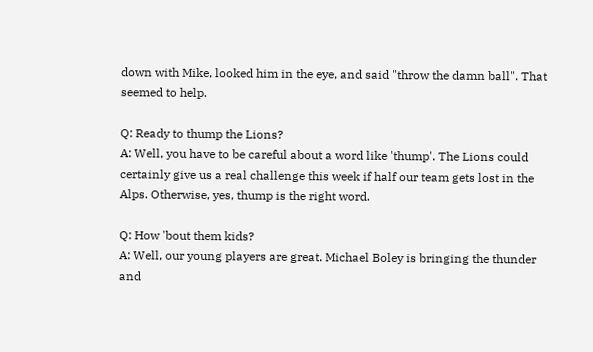down with Mike, looked him in the eye, and said "throw the damn ball". That seemed to help.

Q: Ready to thump the Lions?
A: Well, you have to be careful about a word like 'thump'. The Lions could certainly give us a real challenge this week if half our team gets lost in the Alps. Otherwise, yes, thump is the right word.

Q: How 'bout them kids?
A: Well, our young players are great. Michael Boley is bringing the thunder and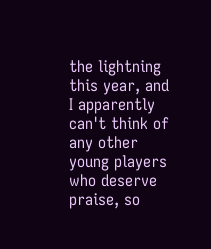the lightning this year, and I apparently can't think of any other young players who deserve praise, so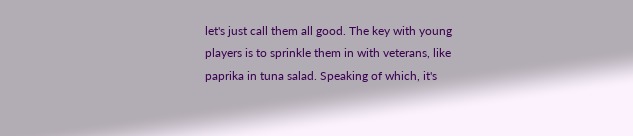let's just call them all good. The key with young players is to sprinkle them in with veterans, like paprika in tuna salad. Speaking of which, it's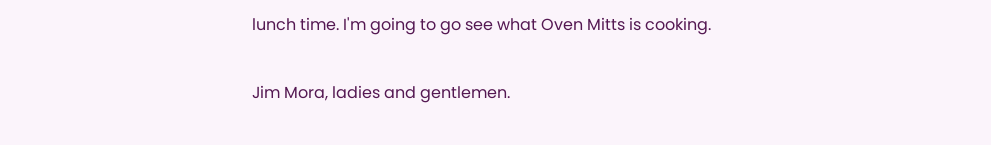lunch time. I'm going to go see what Oven Mitts is cooking.

Jim Mora, ladies and gentlemen.